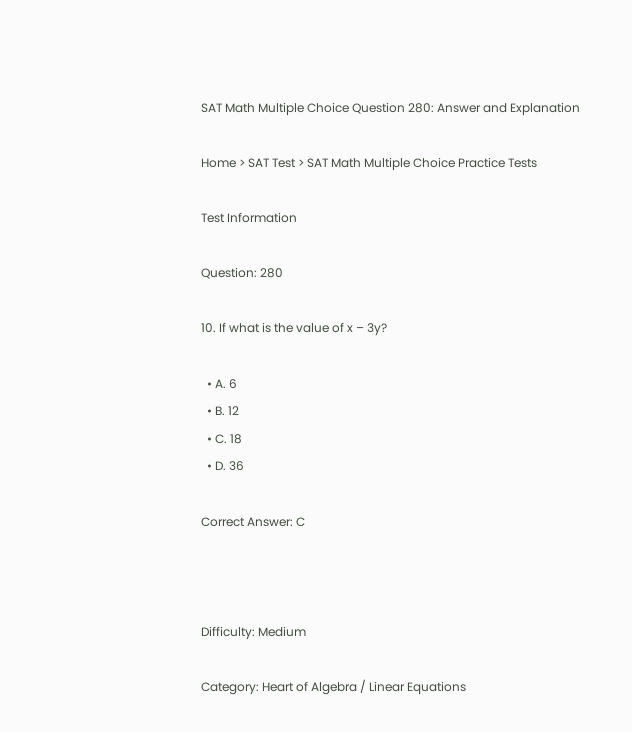SAT Math Multiple Choice Question 280: Answer and Explanation

Home > SAT Test > SAT Math Multiple Choice Practice Tests

Test Information

Question: 280

10. If what is the value of x – 3y?

  • A. 6
  • B. 12
  • C. 18
  • D. 36

Correct Answer: C



Difficulty: Medium

Category: Heart of Algebra / Linear Equations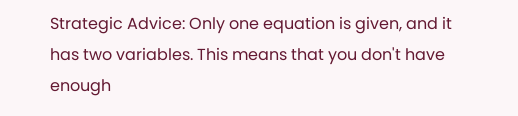Strategic Advice: Only one equation is given, and it has two variables. This means that you don't have enough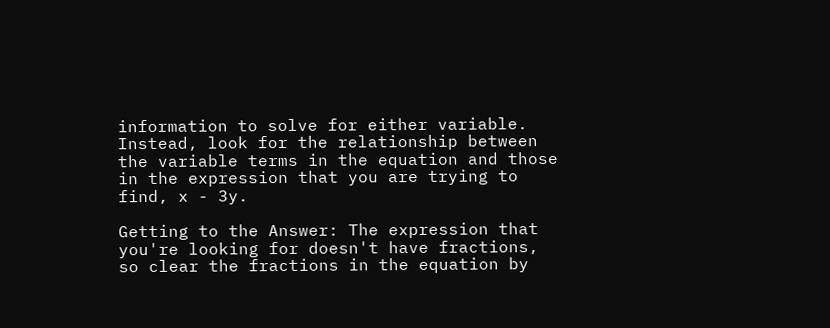information to solve for either variable. Instead, look for the relationship between the variable terms in the equation and those in the expression that you are trying to find, x - 3y.

Getting to the Answer: The expression that you're looking for doesn't have fractions, so clear the fractions in the equation by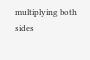multiplying both sides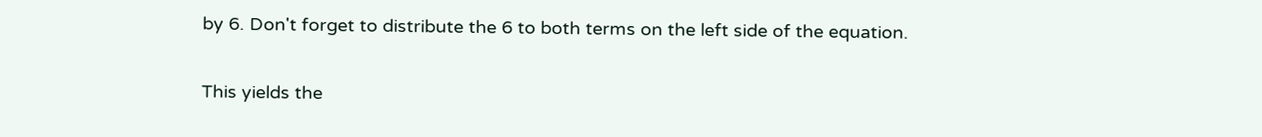by 6. Don't forget to distribute the 6 to both terms on the left side of the equation.

This yields the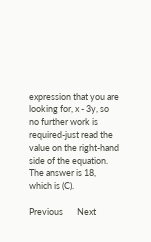expression that you are looking for, x - 3y, so no further work is required-just read the value on the right-hand side of the equation. The answer is 18, which is (C).

Previous       Next